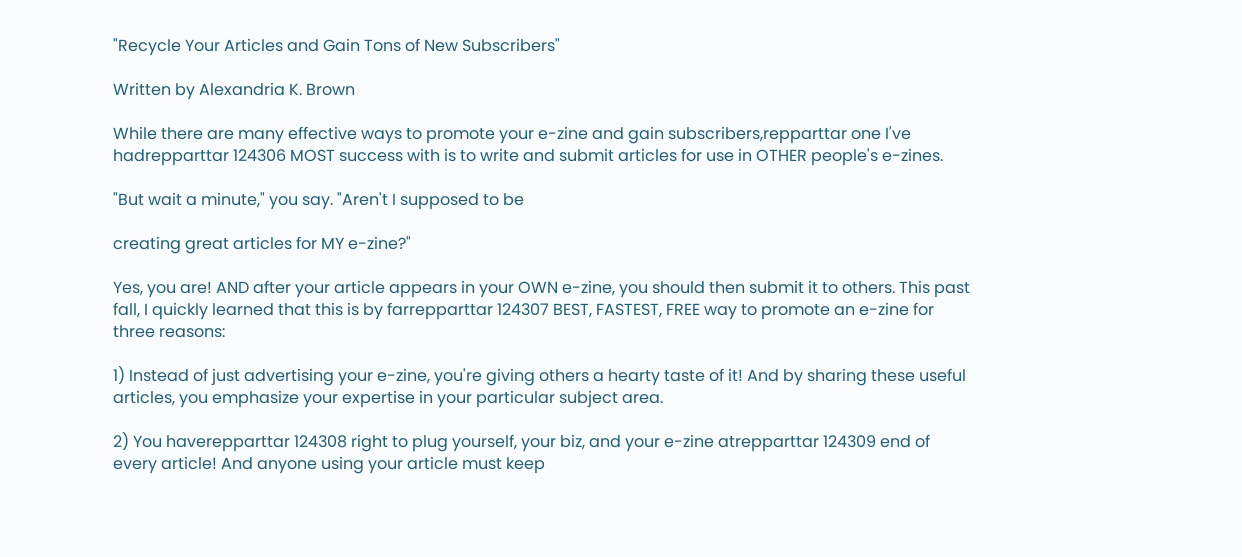"Recycle Your Articles and Gain Tons of New Subscribers"

Written by Alexandria K. Brown

While there are many effective ways to promote your e-zine and gain subscribers,repparttar one I've hadrepparttar 124306 MOST success with is to write and submit articles for use in OTHER people's e-zines.

"But wait a minute," you say. "Aren't I supposed to be

creating great articles for MY e-zine?"

Yes, you are! AND after your article appears in your OWN e-zine, you should then submit it to others. This past fall, I quickly learned that this is by farrepparttar 124307 BEST, FASTEST, FREE way to promote an e-zine for three reasons:

1) Instead of just advertising your e-zine, you're giving others a hearty taste of it! And by sharing these useful articles, you emphasize your expertise in your particular subject area.

2) You haverepparttar 124308 right to plug yourself, your biz, and your e-zine atrepparttar 124309 end of every article! And anyone using your article must keep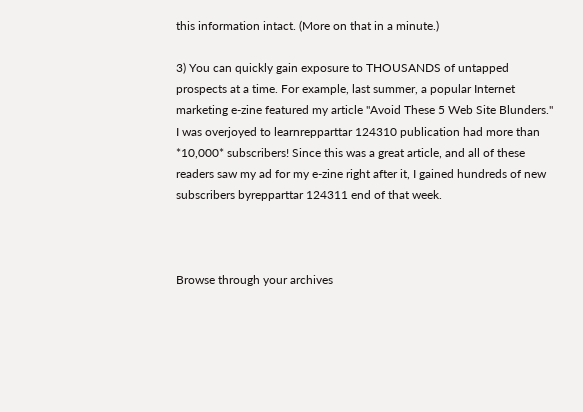this information intact. (More on that in a minute.)

3) You can quickly gain exposure to THOUSANDS of untapped prospects at a time. For example, last summer, a popular Internet marketing e-zine featured my article "Avoid These 5 Web Site Blunders." I was overjoyed to learnrepparttar 124310 publication had more than *10,000* subscribers! Since this was a great article, and all of these readers saw my ad for my e-zine right after it, I gained hundreds of new subscribers byrepparttar 124311 end of that week.



Browse through your archives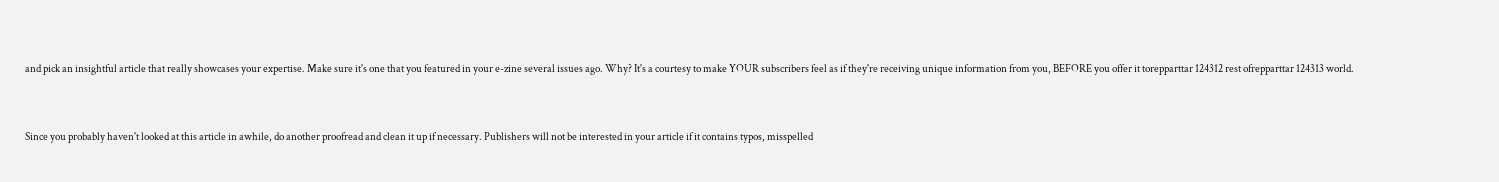and pick an insightful article that really showcases your expertise. Make sure it's one that you featured in your e-zine several issues ago. Why? It's a courtesy to make YOUR subscribers feel as if they're receiving unique information from you, BEFORE you offer it torepparttar 124312 rest ofrepparttar 124313 world.


Since you probably haven't looked at this article in awhile, do another proofread and clean it up if necessary. Publishers will not be interested in your article if it contains typos, misspelled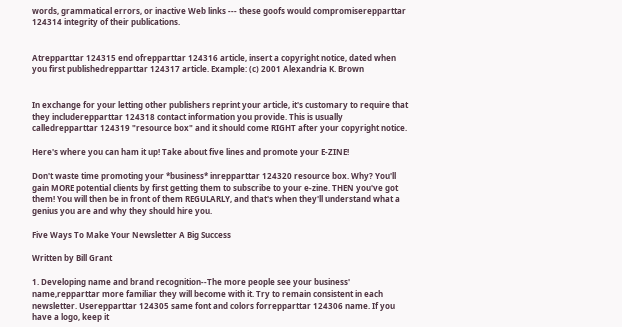words, grammatical errors, or inactive Web links --- these goofs would compromiserepparttar 124314 integrity of their publications.


Atrepparttar 124315 end ofrepparttar 124316 article, insert a copyright notice, dated when you first publishedrepparttar 124317 article. Example: (c) 2001 Alexandria K. Brown


In exchange for your letting other publishers reprint your article, it's customary to require that they includerepparttar 124318 contact information you provide. This is usually calledrepparttar 124319 "resource box" and it should come RIGHT after your copyright notice.

Here's where you can ham it up! Take about five lines and promote your E-ZINE!

Don't waste time promoting your *business* inrepparttar 124320 resource box. Why? You'll gain MORE potential clients by first getting them to subscribe to your e-zine. THEN you've got them! You will then be in front of them REGULARLY, and that's when they'll understand what a genius you are and why they should hire you.

Five Ways To Make Your Newsletter A Big Success

Written by Bill Grant

1. Developing name and brand recognition--The more people see your business' name,repparttar more familiar they will become with it. Try to remain consistent in each newsletter. Userepparttar 124305 same font and colors forrepparttar 124306 name. If you have a logo, keep it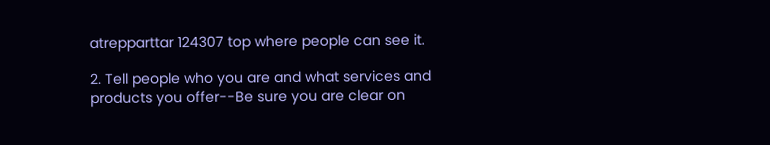atrepparttar 124307 top where people can see it.

2. Tell people who you are and what services and products you offer--Be sure you are clear on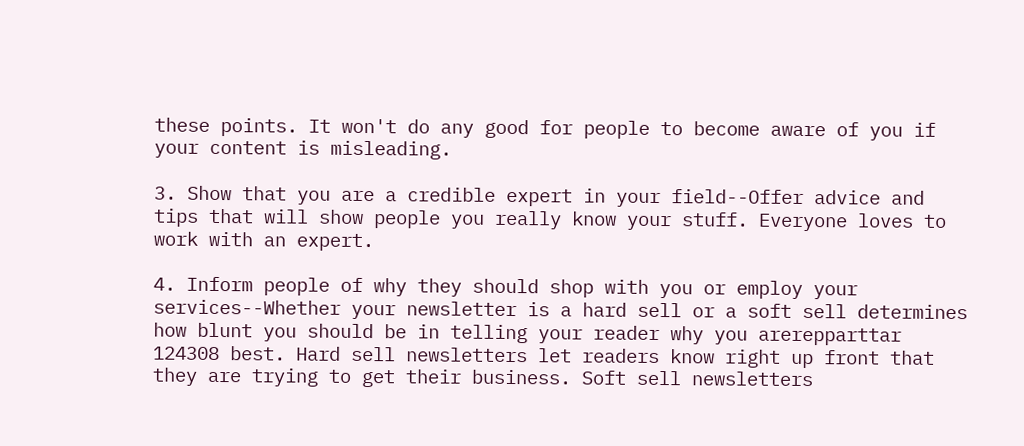these points. It won't do any good for people to become aware of you if your content is misleading.

3. Show that you are a credible expert in your field--Offer advice and tips that will show people you really know your stuff. Everyone loves to work with an expert.

4. Inform people of why they should shop with you or employ your services--Whether your newsletter is a hard sell or a soft sell determines how blunt you should be in telling your reader why you arerepparttar 124308 best. Hard sell newsletters let readers know right up front that they are trying to get their business. Soft sell newsletters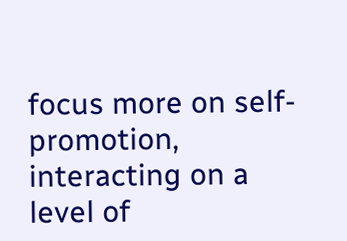focus more on self-promotion, interacting on a level of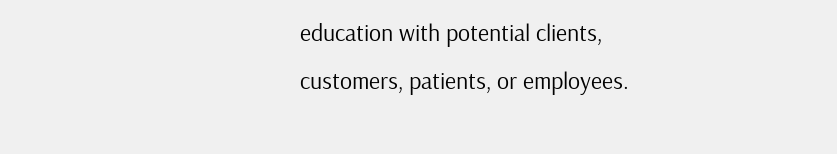education with potential clients, customers, patients, or employees.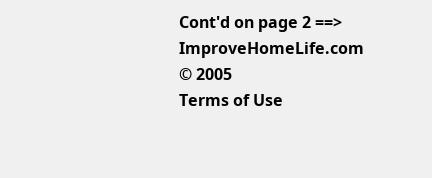Cont'd on page 2 ==>
ImproveHomeLife.com © 2005
Terms of Use